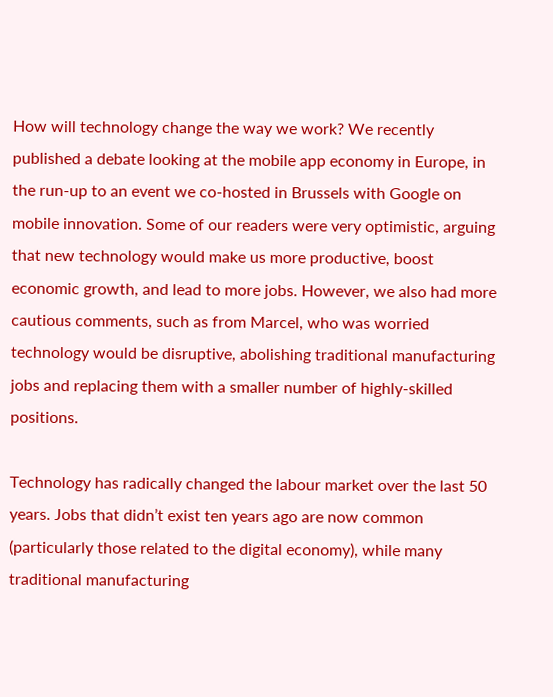How will technology change the way we work? We recently published a debate looking at the mobile app economy in Europe, in the run-up to an event we co-hosted in Brussels with Google on mobile innovation. Some of our readers were very optimistic, arguing that new technology would make us more productive, boost economic growth, and lead to more jobs. However, we also had more cautious comments, such as from Marcel, who was worried technology would be disruptive, abolishing traditional manufacturing jobs and replacing them with a smaller number of highly-skilled positions.

Technology has radically changed the labour market over the last 50 years. Jobs that didn’t exist ten years ago are now common (particularly those related to the digital economy), while many traditional manufacturing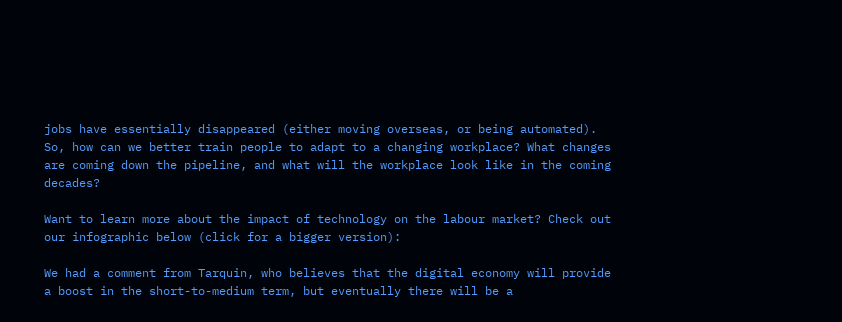jobs have essentially disappeared (either moving overseas, or being automated). So, how can we better train people to adapt to a changing workplace? What changes are coming down the pipeline, and what will the workplace look like in the coming decades?

Want to learn more about the impact of technology on the labour market? Check out our infographic below (click for a bigger version):

We had a comment from Tarquin, who believes that the digital economy will provide a boost in the short-to-medium term, but eventually there will be a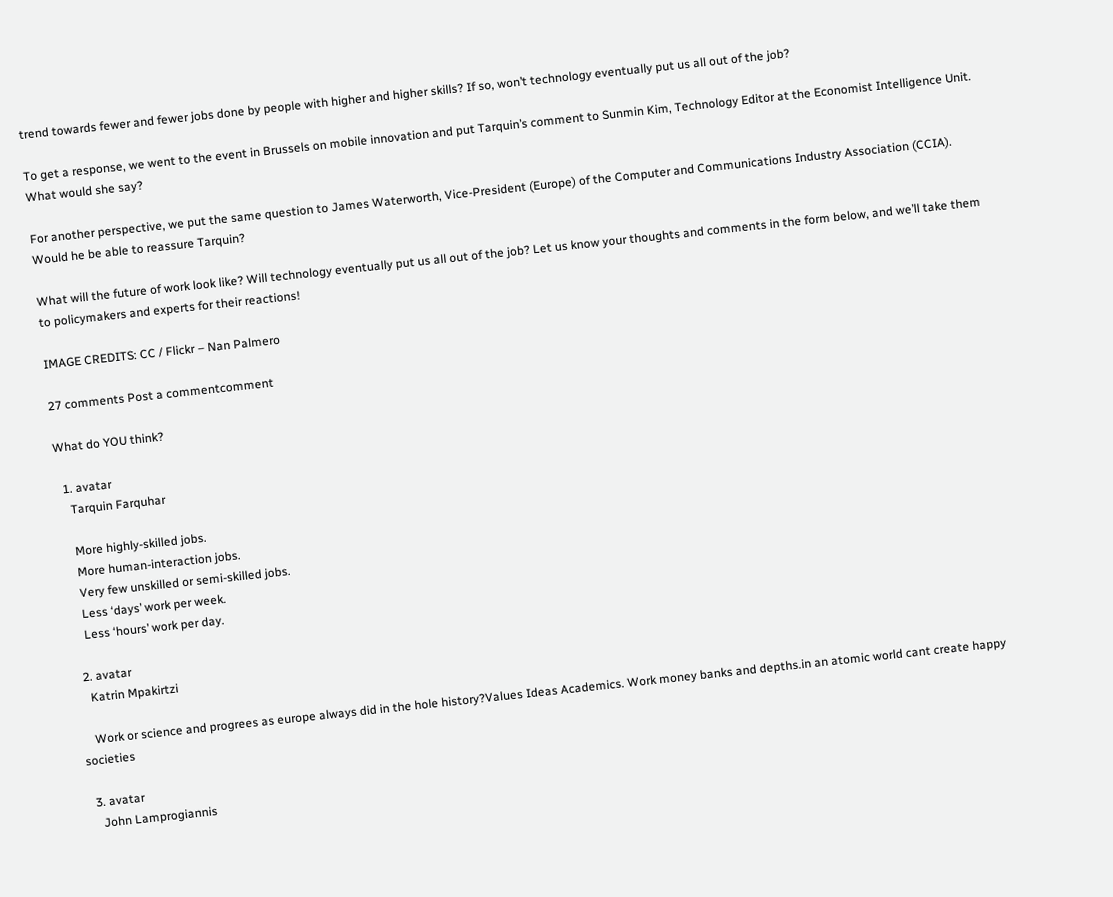trend towards fewer and fewer jobs done by people with higher and higher skills? If so, won’t technology eventually put us all out of the job?

To get a response, we went to the event in Brussels on mobile innovation and put Tarquin’s comment to Sunmin Kim, Technology Editor at the Economist Intelligence Unit. What would she say?

For another perspective, we put the same question to James Waterworth, Vice-President (Europe) of the Computer and Communications Industry Association (CCIA). Would he be able to reassure Tarquin?

What will the future of work look like? Will technology eventually put us all out of the job? Let us know your thoughts and comments in the form below, and we’ll take them to policymakers and experts for their reactions!

IMAGE CREDITS: CC / Flickr – Nan Palmero

27 comments Post a commentcomment

What do YOU think?

  1. avatar
    Tarquin Farquhar

    More highly-skilled jobs.
    More human-interaction jobs.
    Very few unskilled or semi-skilled jobs.
    Less ‘days’ work per week.
    Less ‘hours’ work per day.

  2. avatar
    Katrin Mpakirtzi

    Work or science and progrees as europe always did in the hole history?Values Ideas Academics. Work money banks and depths.in an atomic world cant create happy societies

  3. avatar
    John Lamprogiannis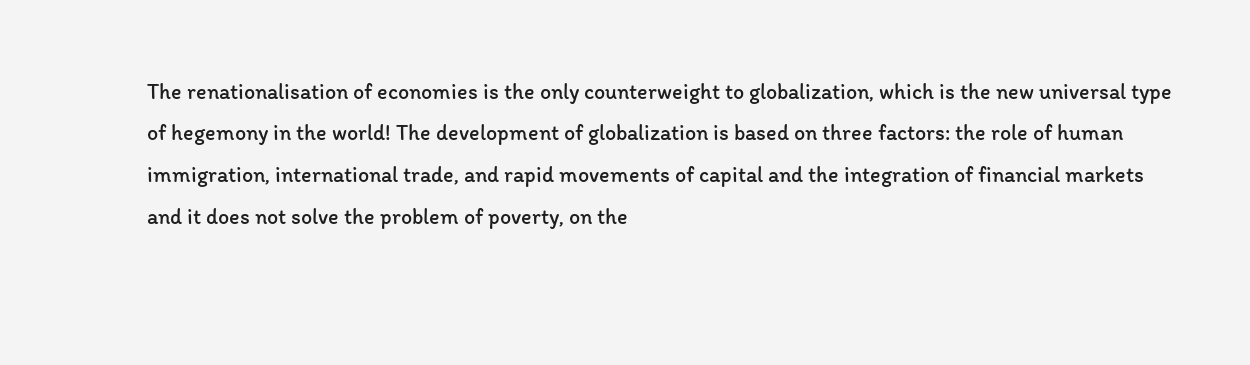The renationalisation of economies is the only counterweight to globalization, which is the new universal type of hegemony in the world! The development of globalization is based on three factors: the role of human immigration, international trade, and rapid movements of capital and the integration of financial markets and it does not solve the problem of poverty, on the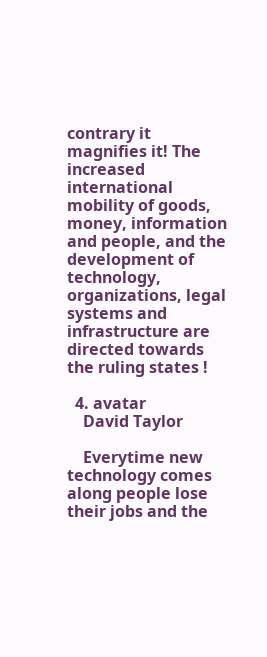contrary it magnifies it! The increased international mobility of goods, money, information and people, and the development of technology, organizations, legal systems and infrastructure are directed towards the ruling states !

  4. avatar
    David Taylor

    Everytime new technology comes along people lose their jobs and the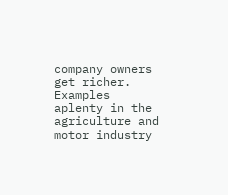company owners get richer. Examples aplenty in the agriculture and motor industry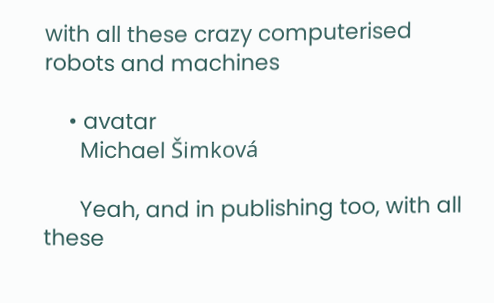with all these crazy computerised robots and machines

    • avatar
      Michael Šimková

      Yeah, and in publishing too, with all these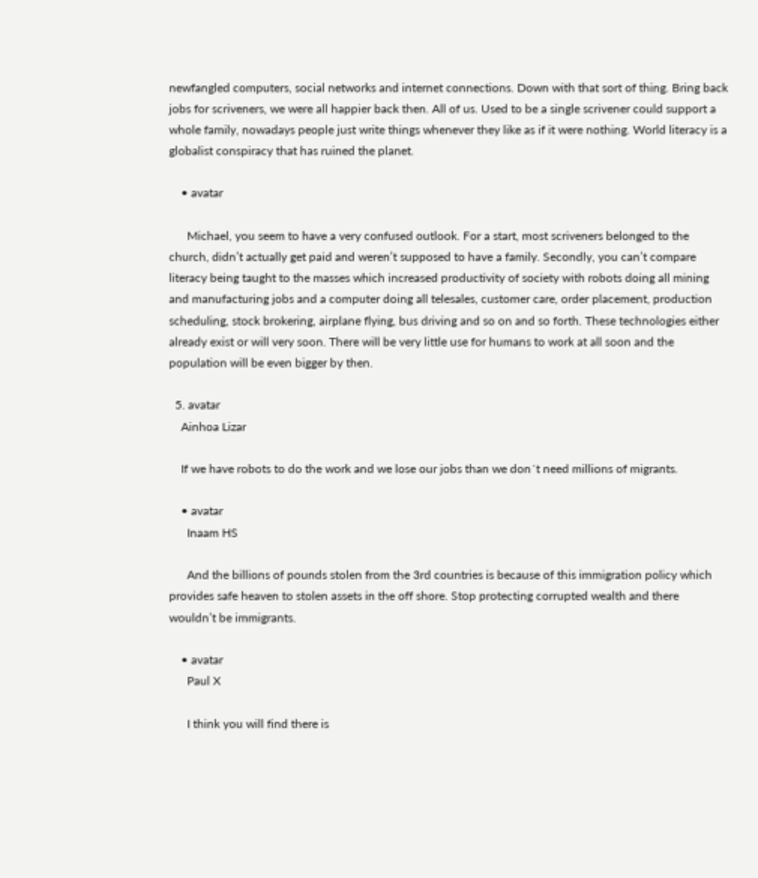newfangled computers, social networks and internet connections. Down with that sort of thing. Bring back jobs for scriveners, we were all happier back then. All of us. Used to be a single scrivener could support a whole family, nowadays people just write things whenever they like as if it were nothing. World literacy is a globalist conspiracy that has ruined the planet.

    • avatar

      Michael, you seem to have a very confused outlook. For a start, most scriveners belonged to the church, didn’t actually get paid and weren’t supposed to have a family. Secondly, you can’t compare literacy being taught to the masses which increased productivity of society with robots doing all mining and manufacturing jobs and a computer doing all telesales, customer care, order placement, production scheduling, stock brokering, airplane flying, bus driving and so on and so forth. These technologies either already exist or will very soon. There will be very little use for humans to work at all soon and the population will be even bigger by then.

  5. avatar
    Ainhoa Lizar

    If we have robots to do the work and we lose our jobs than we don´t need millions of migrants.

    • avatar
      Inaam HS

      And the billions of pounds stolen from the 3rd countries is because of this immigration policy which provides safe heaven to stolen assets in the off shore. Stop protecting corrupted wealth and there wouldn’t be immigrants.

    • avatar
      Paul X

      I think you will find there is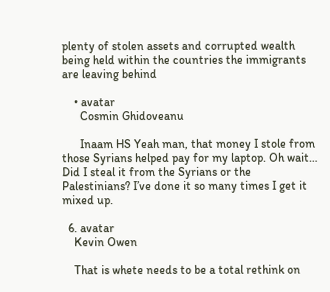plenty of stolen assets and corrupted wealth being held within the countries the immigrants are leaving behind

    • avatar
      Cosmin Ghidoveanu

      Inaam HS Yeah man, that money I stole from those Syrians helped pay for my laptop. Oh wait… Did I steal it from the Syrians or the Palestinians? I’ve done it so many times I get it mixed up.

  6. avatar
    Kevin Owen

    That is whete needs to be a total rethink on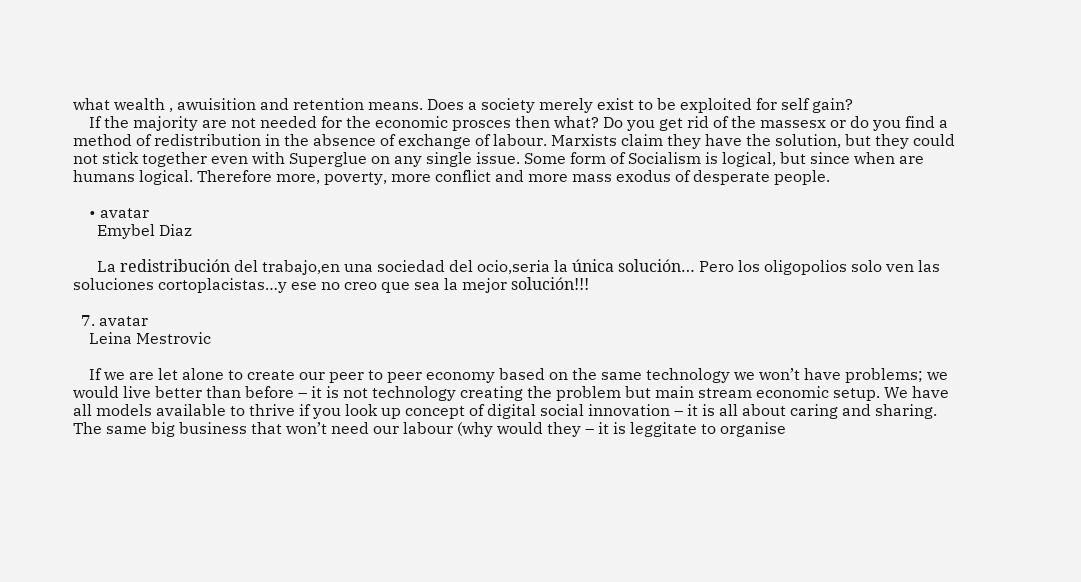what wealth , awuisition and retention means. Does a society merely exist to be exploited for self gain?
    If the majority are not needed for the economic prosces then what? Do you get rid of the massesx or do you find a method of redistribution in the absence of exchange of labour. Marxists claim they have the solution, but they could not stick together even with Superglue on any single issue. Some form of Socialism is logical, but since when are humans logical. Therefore more, poverty, more conflict and more mass exodus of desperate people.

    • avatar
      Emybel Diaz

      La redistribución del trabajo,en una sociedad del ocio,seria la única solución… Pero los oligopolios solo ven las soluciones cortoplacistas…y ese no creo que sea la mejor solución!!!

  7. avatar
    Leina Mestrovic

    If we are let alone to create our peer to peer economy based on the same technology we won’t have problems; we would live better than before – it is not technology creating the problem but main stream economic setup. We have all models available to thrive if you look up concept of digital social innovation – it is all about caring and sharing. The same big business that won’t need our labour (why would they – it is leggitate to organise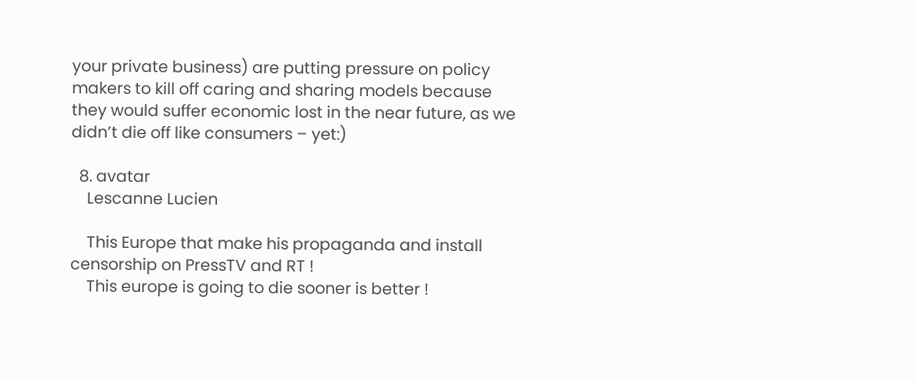your private business) are putting pressure on policy makers to kill off caring and sharing models because they would suffer economic lost in the near future, as we didn’t die off like consumers – yet:)

  8. avatar
    Lescanne Lucien

    This Europe that make his propaganda and install censorship on PressTV and RT !
    This europe is going to die sooner is better !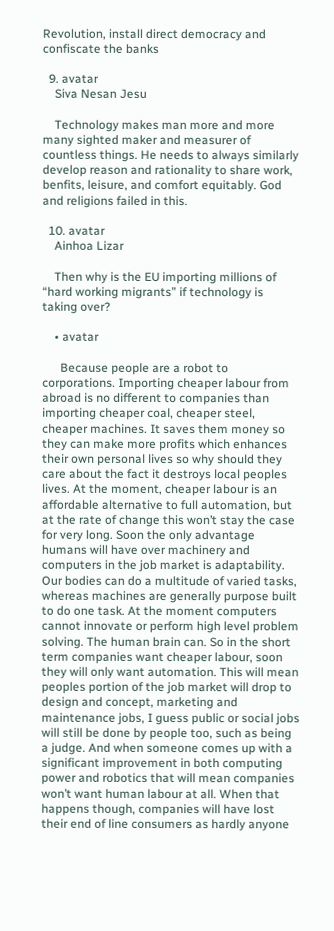Revolution, install direct democracy and confiscate the banks

  9. avatar
    Siva Nesan Jesu

    Technology makes man more and more many sighted maker and measurer of countless things. He needs to always similarly develop reason and rationality to share work, benfits, leisure, and comfort equitably. God and religions failed in this.

  10. avatar
    Ainhoa Lizar

    Then why is the EU importing millions of “hard working migrants” if technology is taking over?

    • avatar

      Because people are a robot to corporations. Importing cheaper labour from abroad is no different to companies than importing cheaper coal, cheaper steel, cheaper machines. It saves them money so they can make more profits which enhances their own personal lives so why should they care about the fact it destroys local peoples lives. At the moment, cheaper labour is an affordable alternative to full automation, but at the rate of change this won’t stay the case for very long. Soon the only advantage humans will have over machinery and computers in the job market is adaptability. Our bodies can do a multitude of varied tasks, whereas machines are generally purpose built to do one task. At the moment computers cannot innovate or perform high level problem solving. The human brain can. So in the short term companies want cheaper labour, soon they will only want automation. This will mean peoples portion of the job market will drop to design and concept, marketing and maintenance jobs, I guess public or social jobs will still be done by people too, such as being a judge. And when someone comes up with a significant improvement in both computing power and robotics that will mean companies won’t want human labour at all. When that happens though, companies will have lost their end of line consumers as hardly anyone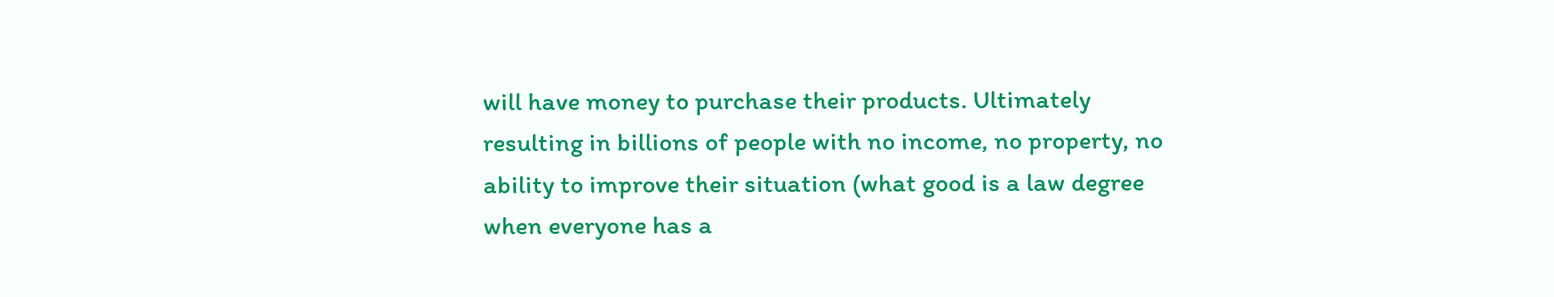will have money to purchase their products. Ultimately resulting in billions of people with no income, no property, no ability to improve their situation (what good is a law degree when everyone has a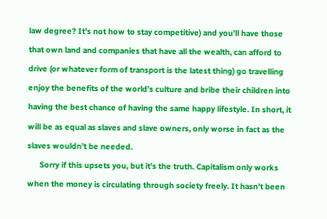law degree? It’s not how to stay competitive) and you’ll have those that own land and companies that have all the wealth, can afford to drive (or whatever form of transport is the latest thing) go travelling enjoy the benefits of the world’s culture and bribe their children into having the best chance of having the same happy lifestyle. In short, it will be as equal as slaves and slave owners, only worse in fact as the slaves wouldn’t be needed.
      Sorry if this upsets you, but it’s the truth. Capitalism only works when the money is circulating through society freely. It hasn’t been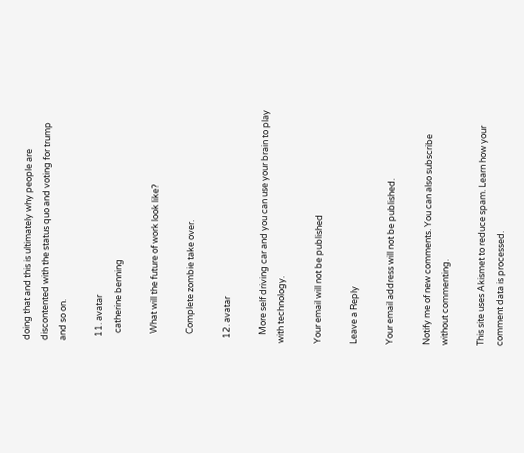doing that and this is ultimately why people are discontented with the status quo and voting for trump and so on.

  11. avatar
    catherine benning

    What will the future of work look like?

    Complete zombie take over.

  12. avatar

    More self driving car and you can use your brain to play with technology.

Your email will not be published

Leave a Reply

Your email address will not be published.

Notify me of new comments. You can also subscribe without commenting.

This site uses Akismet to reduce spam. Learn how your comment data is processed.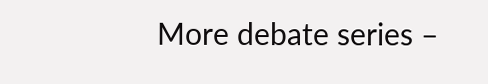More debate series –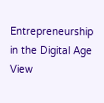Entrepreneurship in the Digital Age View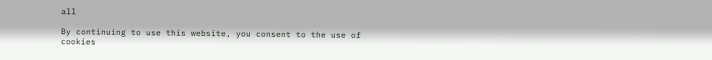all

By continuing to use this website, you consent to the use of cookies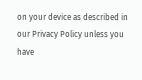on your device as described in our Privacy Policy unless you have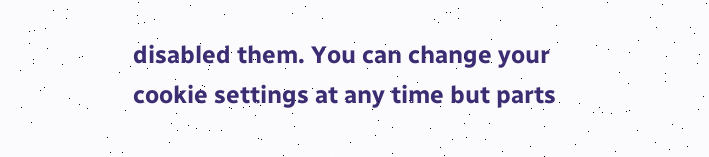disabled them. You can change your cookie settings at any time but parts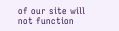of our site will not function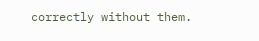correctly without them.